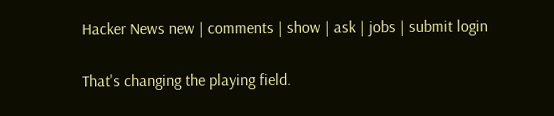Hacker News new | comments | show | ask | jobs | submit login

That's changing the playing field.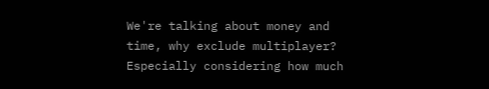We're talking about money and time, why exclude multiplayer? Especially considering how much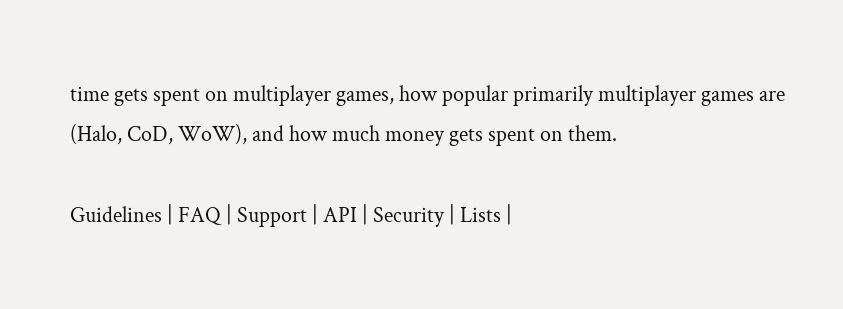time gets spent on multiplayer games, how popular primarily multiplayer games are (Halo, CoD, WoW), and how much money gets spent on them.

Guidelines | FAQ | Support | API | Security | Lists |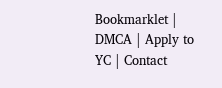Bookmarklet | DMCA | Apply to YC | Contact